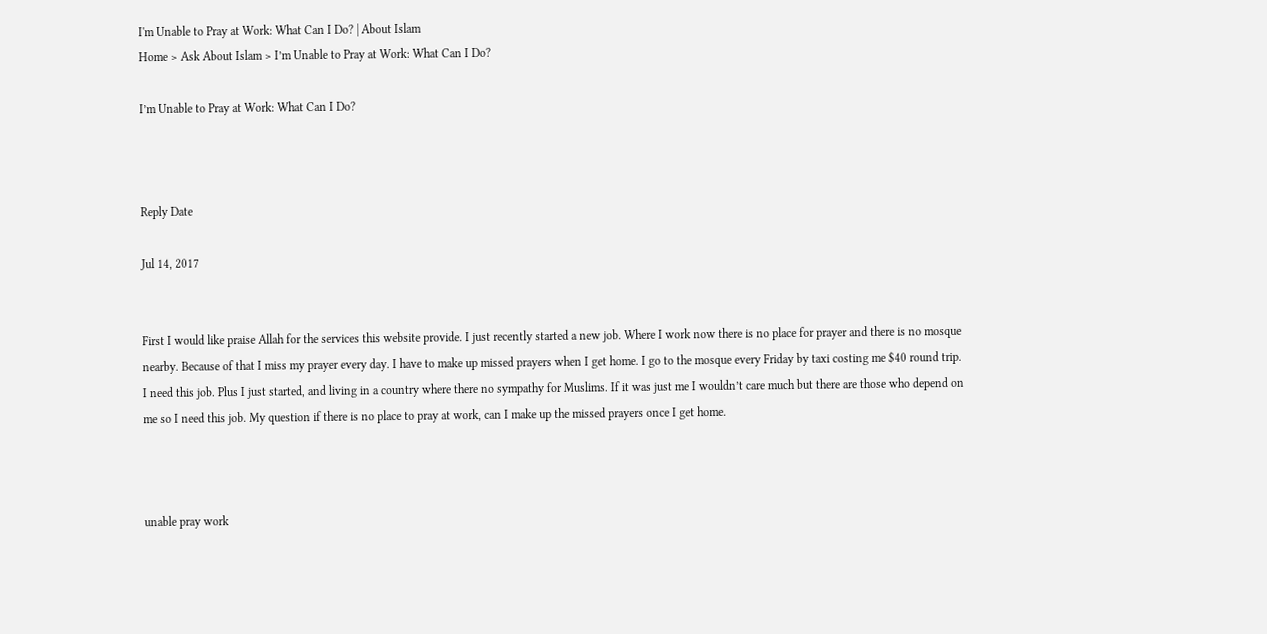I'm Unable to Pray at Work: What Can I Do? | About Islam
Home > Ask About Islam > I’m Unable to Pray at Work: What Can I Do?

I’m Unable to Pray at Work: What Can I Do?



Reply Date

Jul 14, 2017


First I would like praise Allah for the services this website provide. I just recently started a new job. Where I work now there is no place for prayer and there is no mosque nearby. Because of that I miss my prayer every day. I have to make up missed prayers when I get home. I go to the mosque every Friday by taxi costing me $40 round trip. I need this job. Plus I just started, and living in a country where there no sympathy for Muslims. If it was just me I wouldn’t care much but there are those who depend on me so I need this job. My question if there is no place to pray at work, can I make up the missed prayers once I get home.



unable pray work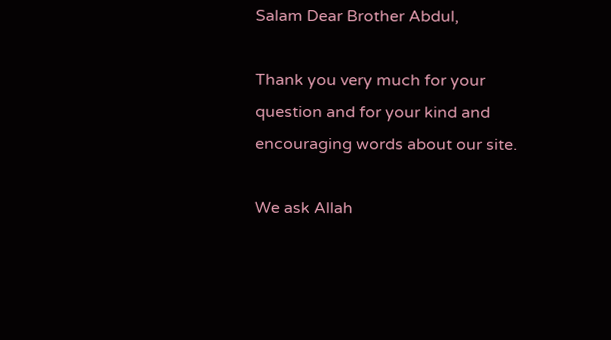Salam Dear Brother Abdul,

Thank you very much for your question and for your kind and encouraging words about our site.

We ask Allah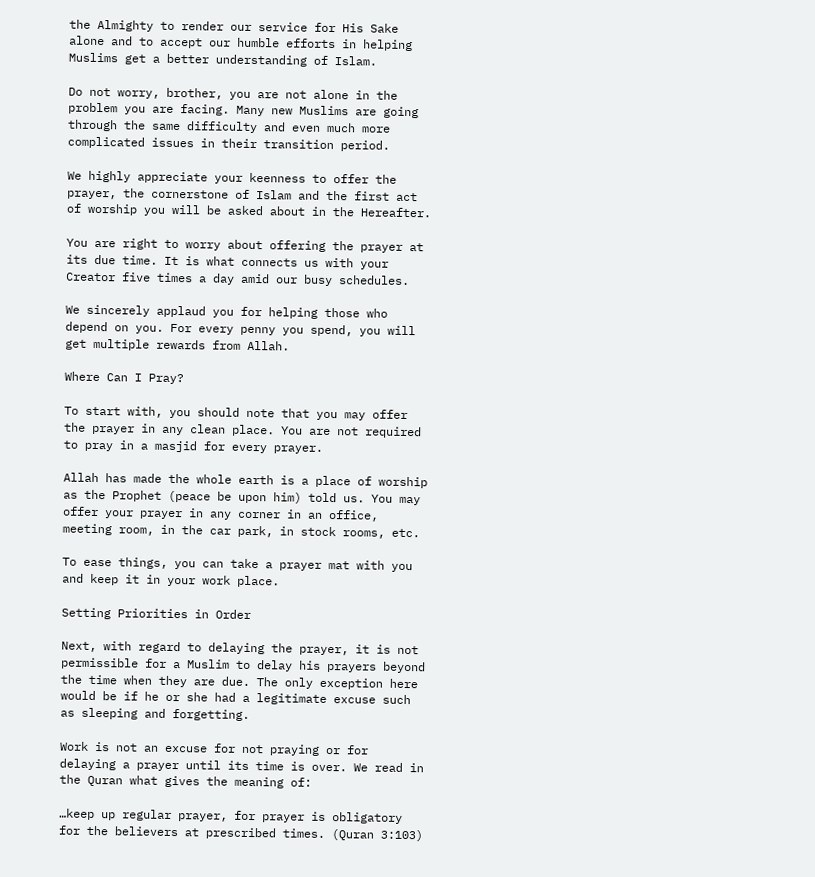the Almighty to render our service for His Sake alone and to accept our humble efforts in helping Muslims get a better understanding of Islam.

Do not worry, brother, you are not alone in the problem you are facing. Many new Muslims are going through the same difficulty and even much more complicated issues in their transition period.

We highly appreciate your keenness to offer the prayer, the cornerstone of Islam and the first act of worship you will be asked about in the Hereafter.

You are right to worry about offering the prayer at its due time. It is what connects us with your Creator five times a day amid our busy schedules.

We sincerely applaud you for helping those who depend on you. For every penny you spend, you will get multiple rewards from Allah.

Where Can I Pray?

To start with, you should note that you may offer the prayer in any clean place. You are not required to pray in a masjid for every prayer.

Allah has made the whole earth is a place of worship as the Prophet (peace be upon him) told us. You may offer your prayer in any corner in an office, meeting room, in the car park, in stock rooms, etc.

To ease things, you can take a prayer mat with you and keep it in your work place.

Setting Priorities in Order

Next, with regard to delaying the prayer, it is not permissible for a Muslim to delay his prayers beyond the time when they are due. The only exception here would be if he or she had a legitimate excuse such as sleeping and forgetting.

Work is not an excuse for not praying or for delaying a prayer until its time is over. We read in the Quran what gives the meaning of:

…keep up regular prayer, for prayer is obligatory for the believers at prescribed times. (Quran 3:103)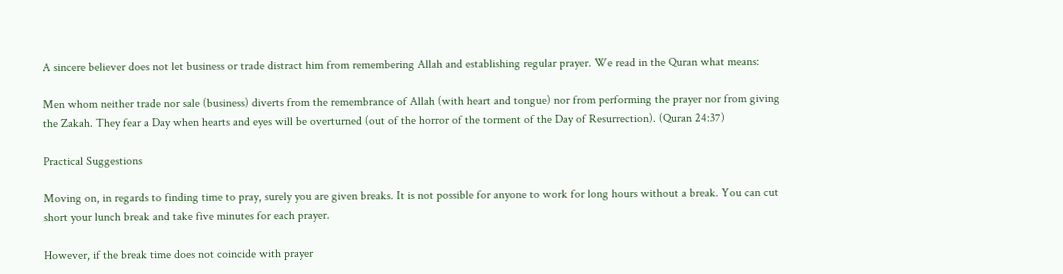A sincere believer does not let business or trade distract him from remembering Allah and establishing regular prayer. We read in the Quran what means:

Men whom neither trade nor sale (business) diverts from the remembrance of Allah (with heart and tongue) nor from performing the prayer nor from giving the Zakah. They fear a Day when hearts and eyes will be overturned (out of the horror of the torment of the Day of Resurrection). (Quran 24:37)

Practical Suggestions

Moving on, in regards to finding time to pray, surely you are given breaks. It is not possible for anyone to work for long hours without a break. You can cut short your lunch break and take five minutes for each prayer.

However, if the break time does not coincide with prayer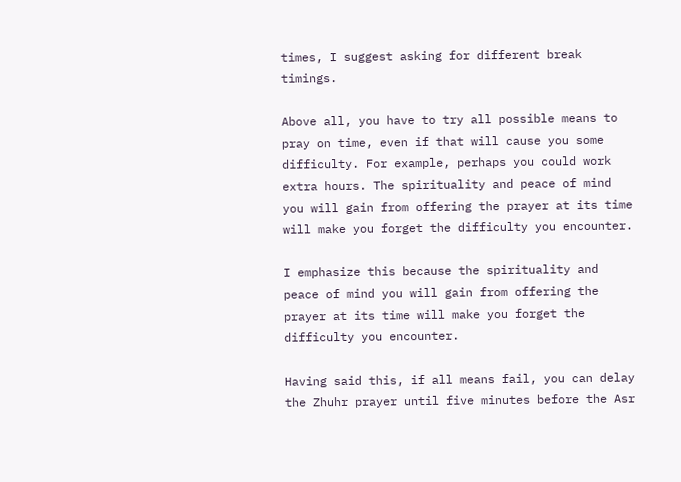times, I suggest asking for different break timings.

Above all, you have to try all possible means to pray on time, even if that will cause you some difficulty. For example, perhaps you could work extra hours. The spirituality and peace of mind you will gain from offering the prayer at its time will make you forget the difficulty you encounter.

I emphasize this because the spirituality and peace of mind you will gain from offering the prayer at its time will make you forget the difficulty you encounter.

Having said this, if all means fail, you can delay the Zhuhr prayer until five minutes before the Asr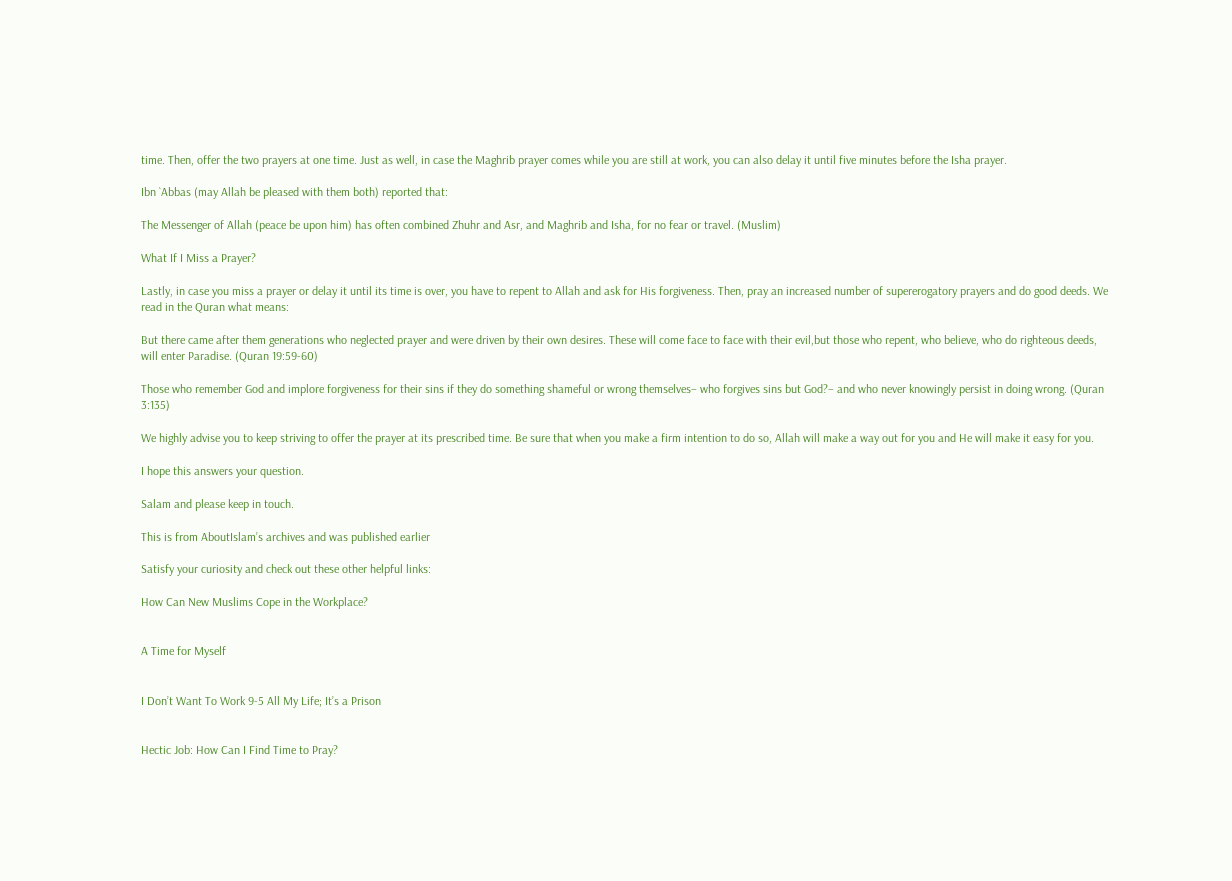time. Then, offer the two prayers at one time. Just as well, in case the Maghrib prayer comes while you are still at work, you can also delay it until five minutes before the Isha prayer.

Ibn `Abbas (may Allah be pleased with them both) reported that:

The Messenger of Allah (peace be upon him) has often combined Zhuhr and Asr, and Maghrib and Isha, for no fear or travel. (Muslim)

What If I Miss a Prayer?

Lastly, in case you miss a prayer or delay it until its time is over, you have to repent to Allah and ask for His forgiveness. Then, pray an increased number of supererogatory prayers and do good deeds. We read in the Quran what means:

But there came after them generations who neglected prayer and were driven by their own desires. These will come face to face with their evil,but those who repent, who believe, who do righteous deeds, will enter Paradise. (Quran 19:59-60)

Those who remember God and implore forgiveness for their sins if they do something shameful or wrong themselves– who forgives sins but God?– and who never knowingly persist in doing wrong. (Quran 3:135)

We highly advise you to keep striving to offer the prayer at its prescribed time. Be sure that when you make a firm intention to do so, Allah will make a way out for you and He will make it easy for you.

I hope this answers your question.

Salam and please keep in touch.

This is from AboutIslam’s archives and was published earlier

Satisfy your curiosity and check out these other helpful links:

How Can New Muslims Cope in the Workplace?


A Time for Myself


I Don’t Want To Work 9-5 All My Life; It’s a Prison


Hectic Job: How Can I Find Time to Pray?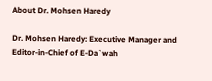About Dr. Mohsen Haredy

Dr. Mohsen Haredy: Executive Manager and Editor-in-Chief of E-Da`wah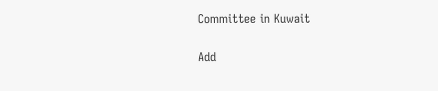Committee in Kuwait

Add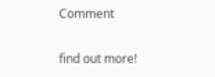Comment

find out more!